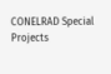CONELRAD Special Projects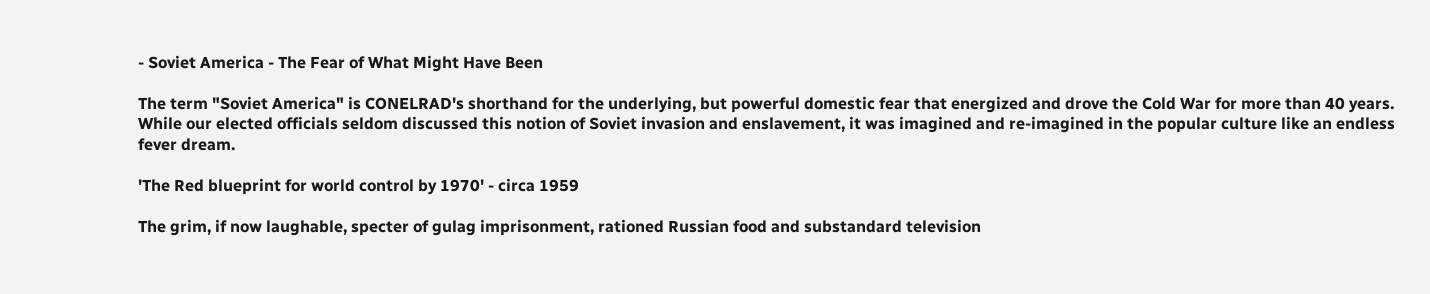- Soviet America - The Fear of What Might Have Been

The term "Soviet America" is CONELRAD's shorthand for the underlying, but powerful domestic fear that energized and drove the Cold War for more than 40 years. While our elected officials seldom discussed this notion of Soviet invasion and enslavement, it was imagined and re-imagined in the popular culture like an endless fever dream.

'The Red blueprint for world control by 1970' - circa 1959

The grim, if now laughable, specter of gulag imprisonment, rationed Russian food and substandard television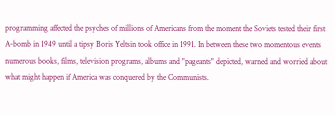programming affected the psyches of millions of Americans from the moment the Soviets tested their first A-bomb in 1949 until a tipsy Boris Yeltsin took office in 1991. In between these two momentous events numerous books, films, television programs, albums and "pageants" depicted, warned and worried about what might happen if America was conquered by the Communists.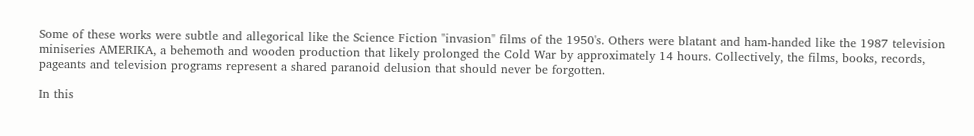Some of these works were subtle and allegorical like the Science Fiction "invasion" films of the 1950's. Others were blatant and ham-handed like the 1987 television miniseries AMERIKA, a behemoth and wooden production that likely prolonged the Cold War by approximately 14 hours. Collectively, the films, books, records, pageants and television programs represent a shared paranoid delusion that should never be forgotten.

In this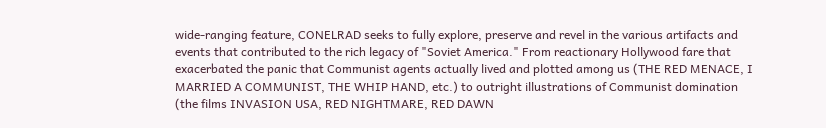wide-ranging feature, CONELRAD seeks to fully explore, preserve and revel in the various artifacts and events that contributed to the rich legacy of "Soviet America." From reactionary Hollywood fare that exacerbated the panic that Communist agents actually lived and plotted among us (THE RED MENACE, I MARRIED A COMMUNIST, THE WHIP HAND, etc.) to outright illustrations of Communist domination (the films INVASION USA, RED NIGHTMARE, RED DAWN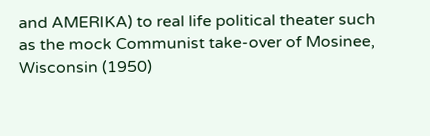and AMERIKA) to real life political theater such as the mock Communist take-over of Mosinee, Wisconsin (1950)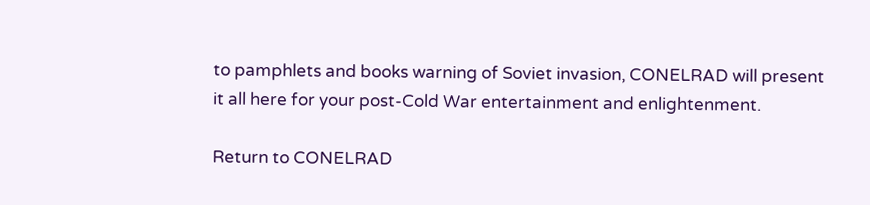to pamphlets and books warning of Soviet invasion, CONELRAD will present it all here for your post-Cold War entertainment and enlightenment.

Return to CONELRAD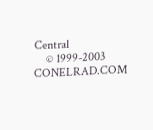Central
    © 1999-2003 CONELRAD.COM